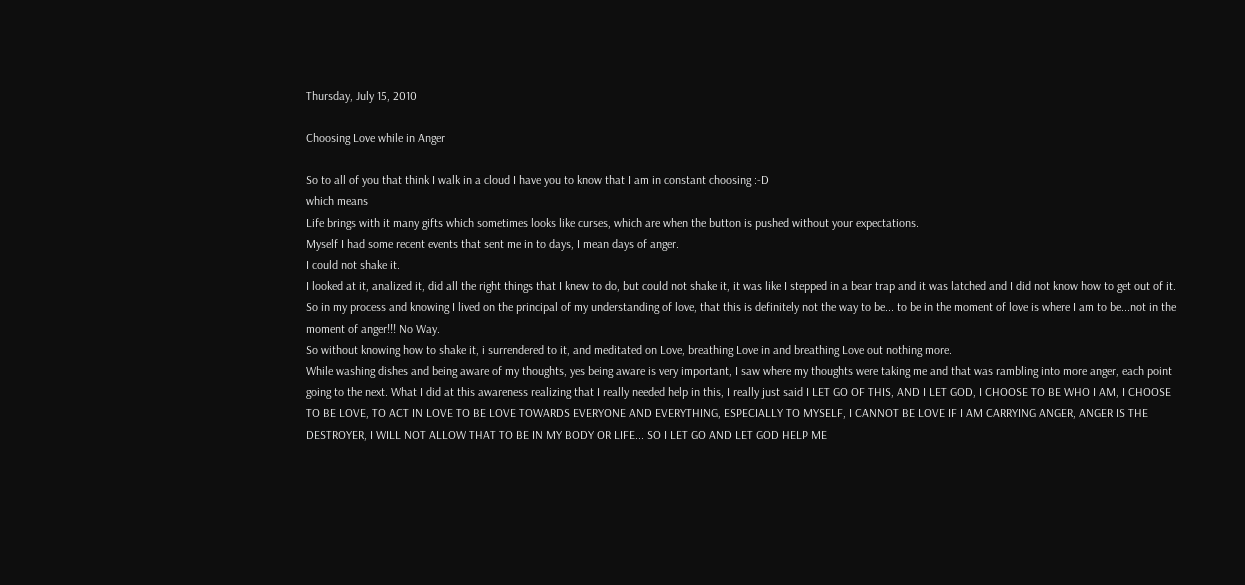Thursday, July 15, 2010

Choosing Love while in Anger

So to all of you that think I walk in a cloud I have you to know that I am in constant choosing :-D
which means
Life brings with it many gifts which sometimes looks like curses, which are when the button is pushed without your expectations.
Myself I had some recent events that sent me in to days, I mean days of anger.
I could not shake it.
I looked at it, analized it, did all the right things that I knew to do, but could not shake it, it was like I stepped in a bear trap and it was latched and I did not know how to get out of it.
So in my process and knowing I lived on the principal of my understanding of love, that this is definitely not the way to be... to be in the moment of love is where I am to be...not in the moment of anger!!! No Way.
So without knowing how to shake it, i surrendered to it, and meditated on Love, breathing Love in and breathing Love out nothing more.
While washing dishes and being aware of my thoughts, yes being aware is very important, I saw where my thoughts were taking me and that was rambling into more anger, each point going to the next. What I did at this awareness realizing that I really needed help in this, I really just said I LET GO OF THIS, AND I LET GOD, I CHOOSE TO BE WHO I AM, I CHOOSE TO BE LOVE, TO ACT IN LOVE TO BE LOVE TOWARDS EVERYONE AND EVERYTHING, ESPECIALLY TO MYSELF, I CANNOT BE LOVE IF I AM CARRYING ANGER, ANGER IS THE DESTROYER, I WILL NOT ALLOW THAT TO BE IN MY BODY OR LIFE... SO I LET GO AND LET GOD HELP ME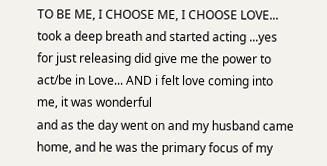TO BE ME, I CHOOSE ME, I CHOOSE LOVE... took a deep breath and started acting ...yes for just releasing did give me the power to act/be in Love... AND i felt love coming into me, it was wonderful
and as the day went on and my husband came home, and he was the primary focus of my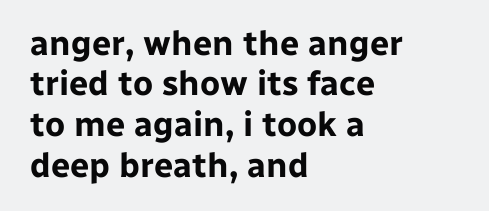anger, when the anger tried to show its face to me again, i took a deep breath, and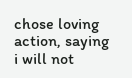chose loving action, saying i will not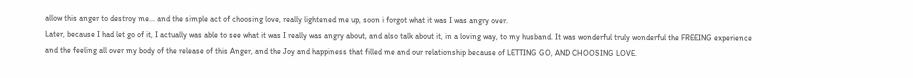allow this anger to destroy me... and the simple act of choosing love, really lightened me up, soon i forgot what it was I was angry over.
Later, because I had let go of it, I actually was able to see what it was I really was angry about, and also talk about it, in a loving way, to my husband. It was wonderful truly wonderful the FREEING experience and the feeling all over my body of the release of this Anger, and the Joy and happiness that filled me and our relationship because of LETTING GO, AND CHOOSING LOVE.